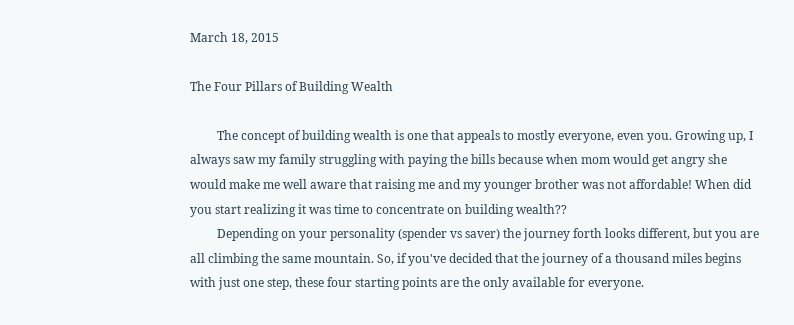March 18, 2015

The Four Pillars of Building Wealth

         The concept of building wealth is one that appeals to mostly everyone, even you. Growing up, I always saw my family struggling with paying the bills because when mom would get angry she would make me well aware that raising me and my younger brother was not affordable! When did you start realizing it was time to concentrate on building wealth??
         Depending on your personality (spender vs saver) the journey forth looks different, but you are all climbing the same mountain. So, if you've decided that the journey of a thousand miles begins with just one step, these four starting points are the only available for everyone.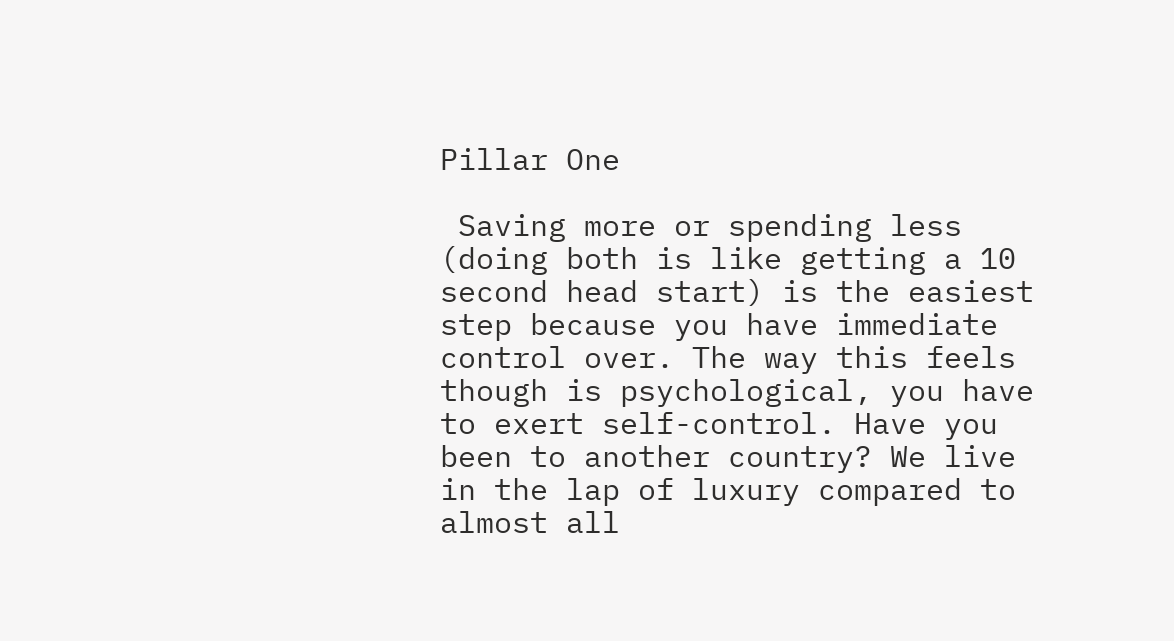Pillar One

 Saving more or spending less (doing both is like getting a 10 second head start) is the easiest step because you have immediate control over. The way this feels though is psychological, you have to exert self-control. Have you been to another country? We live in the lap of luxury compared to almost all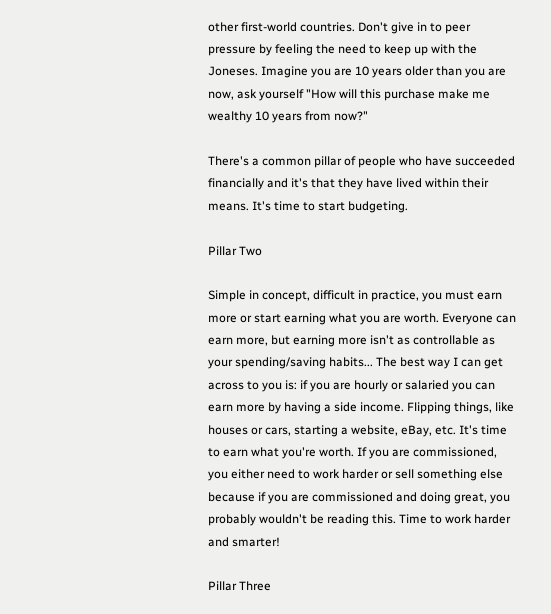other first-world countries. Don't give in to peer pressure by feeling the need to keep up with the Joneses. Imagine you are 10 years older than you are now, ask yourself "How will this purchase make me wealthy 10 years from now?"

There's a common pillar of people who have succeeded financially and it's that they have lived within their means. It's time to start budgeting.

Pillar Two

Simple in concept, difficult in practice, you must earn more or start earning what you are worth. Everyone can earn more, but earning more isn't as controllable as your spending/saving habits... The best way I can get across to you is: if you are hourly or salaried you can earn more by having a side income. Flipping things, like houses or cars, starting a website, eBay, etc. It's time to earn what you're worth. If you are commissioned, you either need to work harder or sell something else because if you are commissioned and doing great, you probably wouldn't be reading this. Time to work harder and smarter!

Pillar Three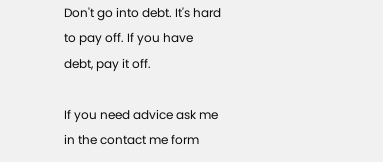Don't go into debt. It's hard to pay off. If you have debt, pay it off.

If you need advice ask me in the contact me form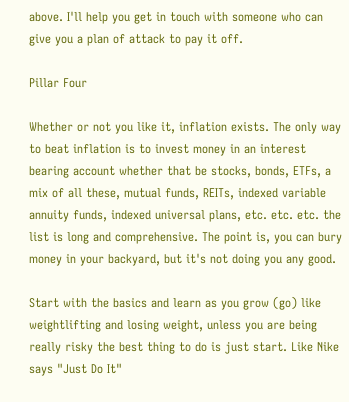above. I'll help you get in touch with someone who can give you a plan of attack to pay it off.

Pillar Four

Whether or not you like it, inflation exists. The only way to beat inflation is to invest money in an interest bearing account whether that be stocks, bonds, ETFs, a mix of all these, mutual funds, REITs, indexed variable annuity funds, indexed universal plans, etc. etc. etc. the list is long and comprehensive. The point is, you can bury money in your backyard, but it's not doing you any good.

Start with the basics and learn as you grow (go) like weightlifting and losing weight, unless you are being really risky the best thing to do is just start. Like Nike says "Just Do It"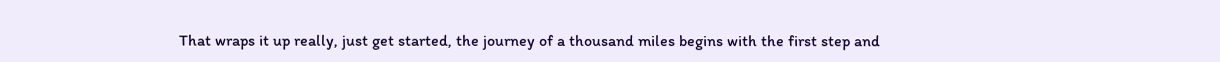That wraps it up really, just get started, the journey of a thousand miles begins with the first step and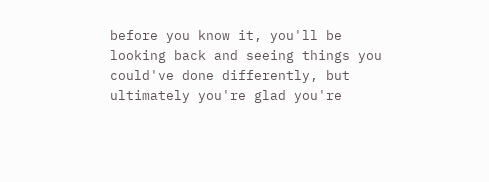before you know it, you'll be looking back and seeing things you could've done differently, but ultimately you're glad you're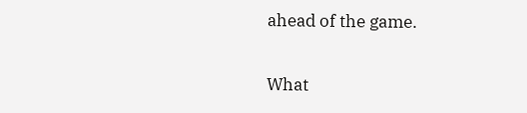ahead of the game.

What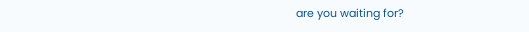are you waiting for?